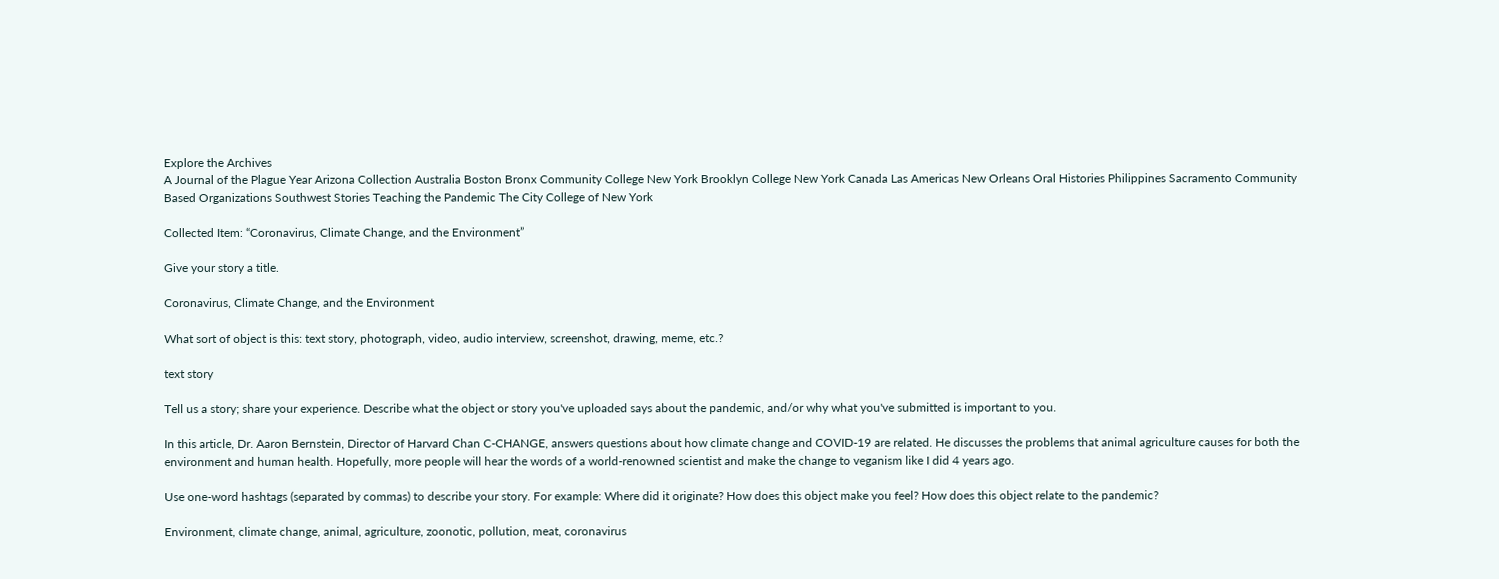Explore the Archives
A Journal of the Plague Year Arizona Collection Australia Boston Bronx Community College New York Brooklyn College New York Canada Las Americas New Orleans Oral Histories Philippines Sacramento Community Based Organizations Southwest Stories Teaching the Pandemic The City College of New York

Collected Item: “Coronavirus, Climate Change, and the Environment”

Give your story a title.

Coronavirus, Climate Change, and the Environment

What sort of object is this: text story, photograph, video, audio interview, screenshot, drawing, meme, etc.?

text story

Tell us a story; share your experience. Describe what the object or story you've uploaded says about the pandemic, and/or why what you've submitted is important to you.

In this article, Dr. Aaron Bernstein, Director of Harvard Chan C-CHANGE, answers questions about how climate change and COVID-19 are related. He discusses the problems that animal agriculture causes for both the environment and human health. Hopefully, more people will hear the words of a world-renowned scientist and make the change to veganism like I did 4 years ago.

Use one-word hashtags (separated by commas) to describe your story. For example: Where did it originate? How does this object make you feel? How does this object relate to the pandemic?

Environment, climate change, animal, agriculture, zoonotic, pollution, meat, coronavirus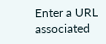Enter a URL associated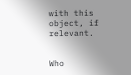with this object, if relevant.


Who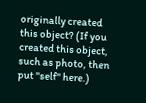originally created this object? (If you created this object, such as photo, then put "self" here.)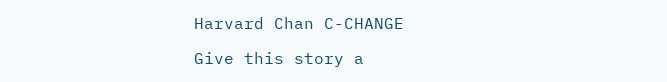Harvard Chan C-CHANGE

Give this story a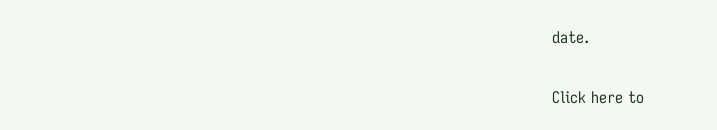date.

Click here to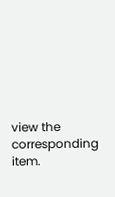view the corresponding item.